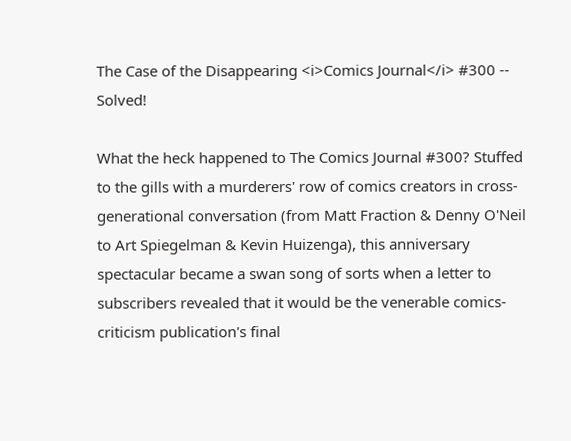The Case of the Disappearing <i>Comics Journal</i> #300 -- Solved!

What the heck happened to The Comics Journal #300? Stuffed to the gills with a murderers' row of comics creators in cross-generational conversation (from Matt Fraction & Denny O'Neil to Art Spiegelman & Kevin Huizenga), this anniversary spectacular became a swan song of sorts when a letter to subscribers revealed that it would be the venerable comics-criticism publication's final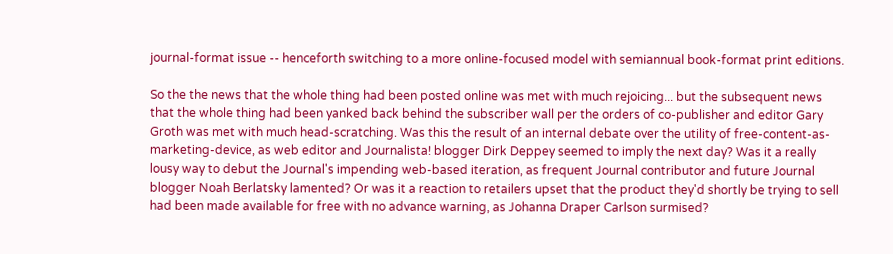journal-format issue -- henceforth switching to a more online-focused model with semiannual book-format print editions.

So the the news that the whole thing had been posted online was met with much rejoicing... but the subsequent news that the whole thing had been yanked back behind the subscriber wall per the orders of co-publisher and editor Gary Groth was met with much head-scratching. Was this the result of an internal debate over the utility of free-content-as-marketing-device, as web editor and Journalista! blogger Dirk Deppey seemed to imply the next day? Was it a really lousy way to debut the Journal's impending web-based iteration, as frequent Journal contributor and future Journal blogger Noah Berlatsky lamented? Or was it a reaction to retailers upset that the product they'd shortly be trying to sell had been made available for free with no advance warning, as Johanna Draper Carlson surmised?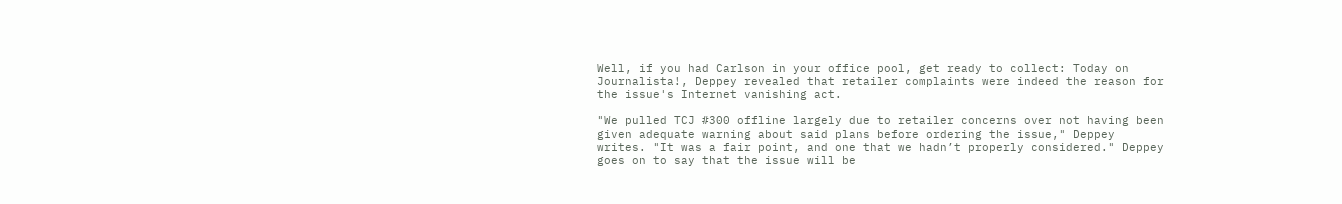Well, if you had Carlson in your office pool, get ready to collect: Today on Journalista!, Deppey revealed that retailer complaints were indeed the reason for the issue's Internet vanishing act.

"We pulled TCJ #300 offline largely due to retailer concerns over not having been given adequate warning about said plans before ordering the issue," Deppey writes. "It was a fair point, and one that we hadn’t properly considered." Deppey goes on to say that the issue will be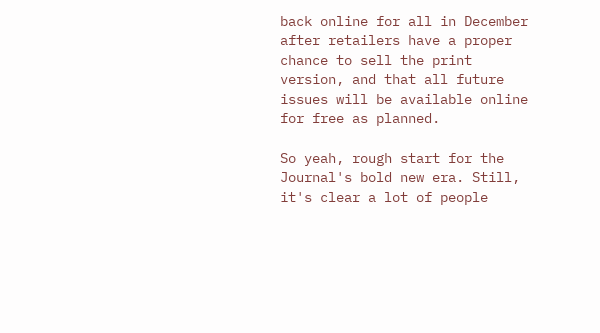back online for all in December after retailers have a proper chance to sell the print version, and that all future issues will be available online for free as planned.

So yeah, rough start for the Journal's bold new era. Still, it's clear a lot of people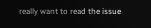really want to read the issue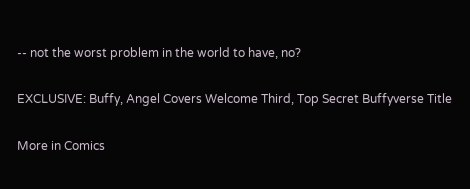-- not the worst problem in the world to have, no?

EXCLUSIVE: Buffy, Angel Covers Welcome Third, Top Secret Buffyverse Title

More in Comics